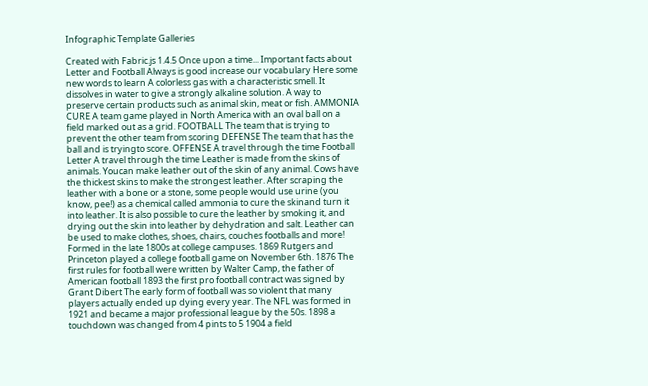Infographic Template Galleries

Created with Fabric.js 1.4.5 Once upon a time... Important facts about Letter and Football Always is good increase our vocabulary Here some new words to learn A colorless gas with a characteristic smell. It dissolves in water to give a strongly alkaline solution. A way to preserve certain products such as animal skin, meat or fish. AMMONIA CURE A team game played in North America with an oval ball on a field marked out as a grid. FOOTBALL The team that is trying to prevent the other team from scoring DEFENSE The team that has the ball and is tryingto score. OFFENSE A travel through the time Football Letter A travel through the time Leather is made from the skins of animals. Youcan make leather out of the skin of any animal. Cows have the thickest skins to make the strongest leather. After scraping the leather with a bone or a stone, some people would use urine (you know, pee!) as a chemical called ammonia to cure the skinand turn it into leather. It is also possible to cure the leather by smoking it, and drying out the skin into leather by dehydration and salt. Leather can be used to make clothes, shoes, chairs, couches footballs and more! Formed in the late 1800s at college campuses. 1869 Rutgers and Princeton played a college football game on November 6th. 1876 The first rules for football were written by Walter Camp, the father of American football 1893 the first pro football contract was signed by Grant Dibert The early form of football was so violent that many players actually ended up dying every year. The NFL was formed in 1921 and became a major professional league by the 50s. 1898 a touchdown was changed from 4 pints to 5 1904 a field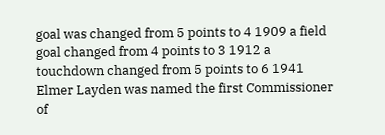goal was changed from 5 points to 4 1909 a field goal changed from 4 points to 3 1912 a touchdown changed from 5 points to 6 1941 Elmer Layden was named the first Commissioner of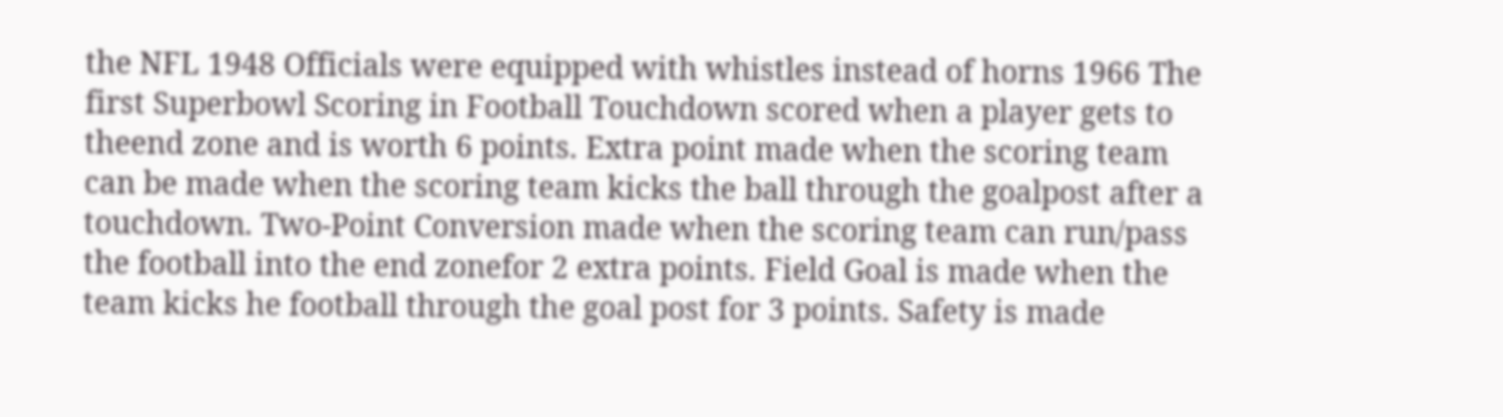the NFL 1948 Officials were equipped with whistles instead of horns 1966 The first Superbowl Scoring in Football Touchdown scored when a player gets to theend zone and is worth 6 points. Extra point made when the scoring team can be made when the scoring team kicks the ball through the goalpost after a touchdown. Two-Point Conversion made when the scoring team can run/pass the football into the end zonefor 2 extra points. Field Goal is made when the team kicks he football through the goal post for 3 points. Safety is made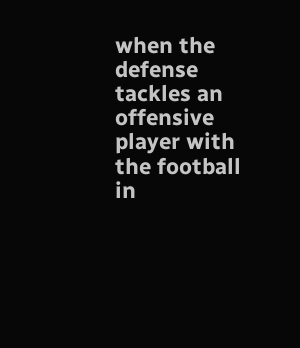when the defense tackles an offensive player with the football in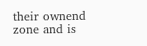their ownend zone and is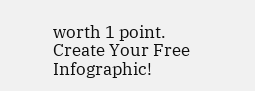worth 1 point.
Create Your Free Infographic!